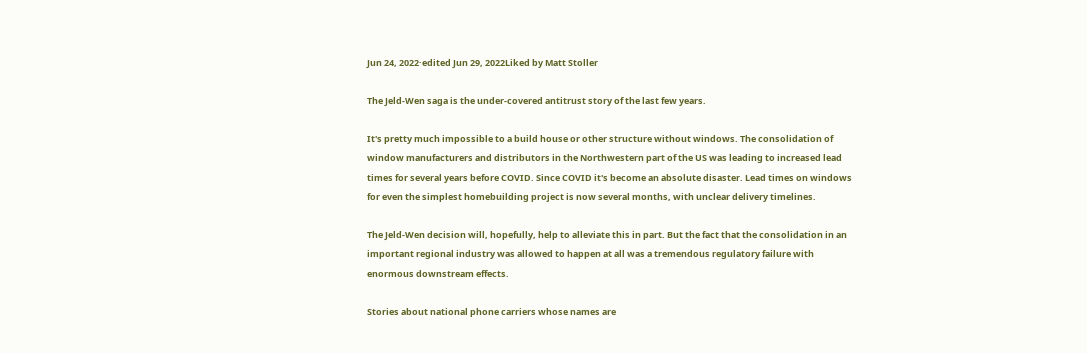Jun 24, 2022·edited Jun 29, 2022Liked by Matt Stoller

The Jeld-Wen saga is the under-covered antitrust story of the last few years.

It's pretty much impossible to a build house or other structure without windows. The consolidation of window manufacturers and distributors in the Northwestern part of the US was leading to increased lead times for several years before COVID. Since COVID it's become an absolute disaster. Lead times on windows for even the simplest homebuilding project is now several months, with unclear delivery timelines.

The Jeld-Wen decision will, hopefully, help to alleviate this in part. But the fact that the consolidation in an important regional industry was allowed to happen at all was a tremendous regulatory failure with enormous downstream effects.

Stories about national phone carriers whose names are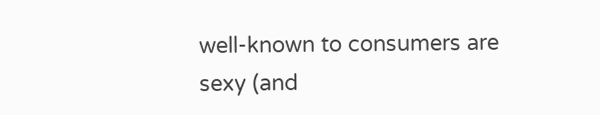well-known to consumers are sexy (and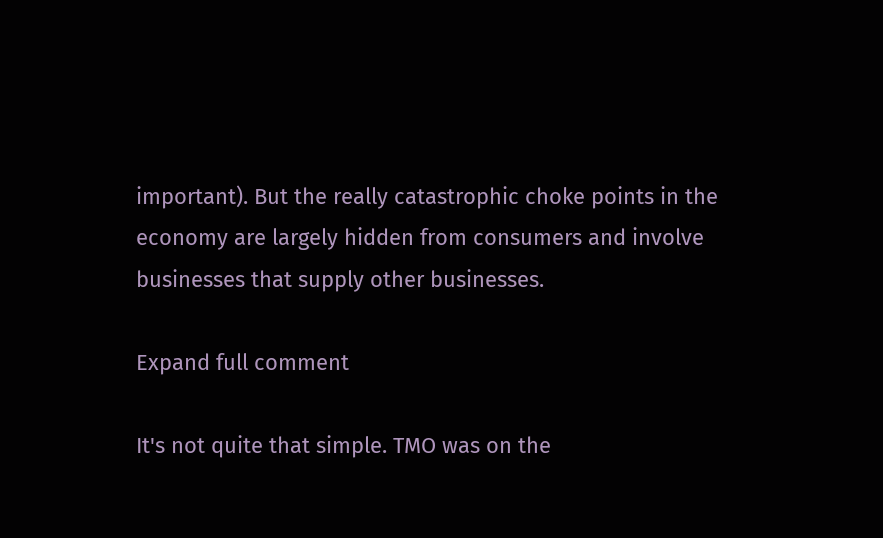important). But the really catastrophic choke points in the economy are largely hidden from consumers and involve businesses that supply other businesses.

Expand full comment

It's not quite that simple. TMO was on the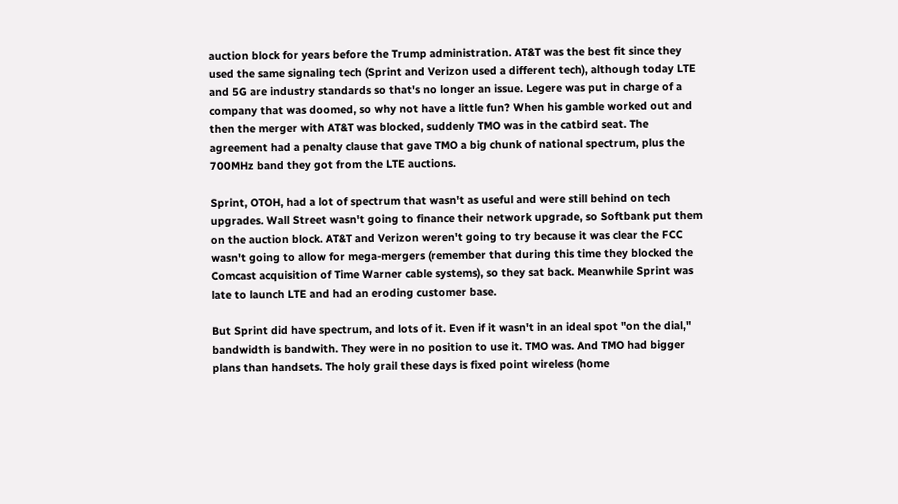auction block for years before the Trump administration. AT&T was the best fit since they used the same signaling tech (Sprint and Verizon used a different tech), although today LTE and 5G are industry standards so that's no longer an issue. Legere was put in charge of a company that was doomed, so why not have a little fun? When his gamble worked out and then the merger with AT&T was blocked, suddenly TMO was in the catbird seat. The agreement had a penalty clause that gave TMO a big chunk of national spectrum, plus the 700MHz band they got from the LTE auctions.

Sprint, OTOH, had a lot of spectrum that wasn't as useful and were still behind on tech upgrades. Wall Street wasn't going to finance their network upgrade, so Softbank put them on the auction block. AT&T and Verizon weren't going to try because it was clear the FCC wasn't going to allow for mega-mergers (remember that during this time they blocked the Comcast acquisition of Time Warner cable systems), so they sat back. Meanwhile Sprint was late to launch LTE and had an eroding customer base.

But Sprint did have spectrum, and lots of it. Even if it wasn't in an ideal spot "on the dial," bandwidth is bandwith. They were in no position to use it. TMO was. And TMO had bigger plans than handsets. The holy grail these days is fixed point wireless (home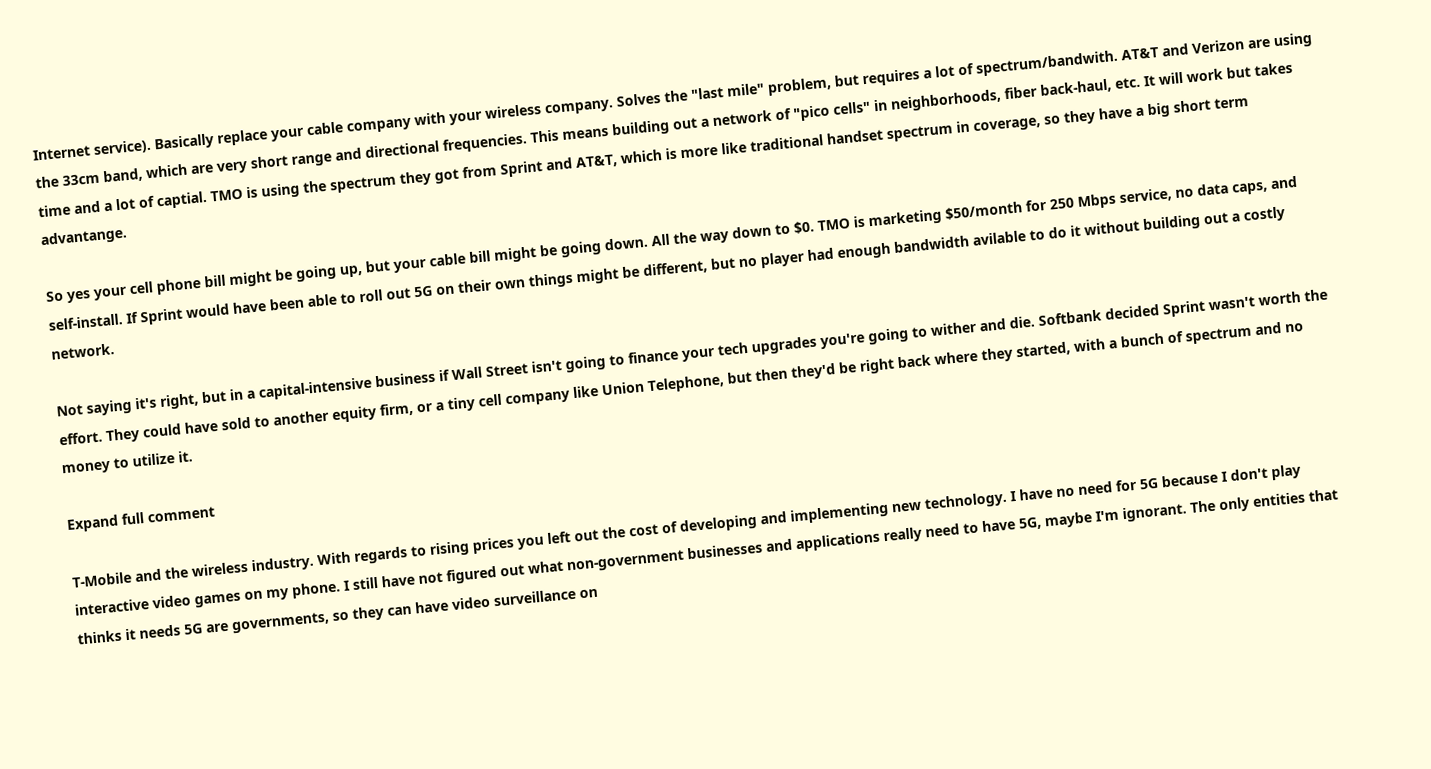Internet service). Basically replace your cable company with your wireless company. Solves the "last mile" problem, but requires a lot of spectrum/bandwith. AT&T and Verizon are using the 33cm band, which are very short range and directional frequencies. This means building out a network of "pico cells" in neighborhoods, fiber back-haul, etc. It will work but takes time and a lot of captial. TMO is using the spectrum they got from Sprint and AT&T, which is more like traditional handset spectrum in coverage, so they have a big short term advantange.

So yes your cell phone bill might be going up, but your cable bill might be going down. All the way down to $0. TMO is marketing $50/month for 250 Mbps service, no data caps, and self-install. If Sprint would have been able to roll out 5G on their own things might be different, but no player had enough bandwidth avilable to do it without building out a costly network.

Not saying it's right, but in a capital-intensive business if Wall Street isn't going to finance your tech upgrades you're going to wither and die. Softbank decided Sprint wasn't worth the effort. They could have sold to another equity firm, or a tiny cell company like Union Telephone, but then they'd be right back where they started, with a bunch of spectrum and no money to utilize it.

Expand full comment

T-Mobile and the wireless industry. With regards to rising prices you left out the cost of developing and implementing new technology. I have no need for 5G because I don't play interactive video games on my phone. I still have not figured out what non-government businesses and applications really need to have 5G, maybe I'm ignorant. The only entities that thinks it needs 5G are governments, so they can have video surveillance on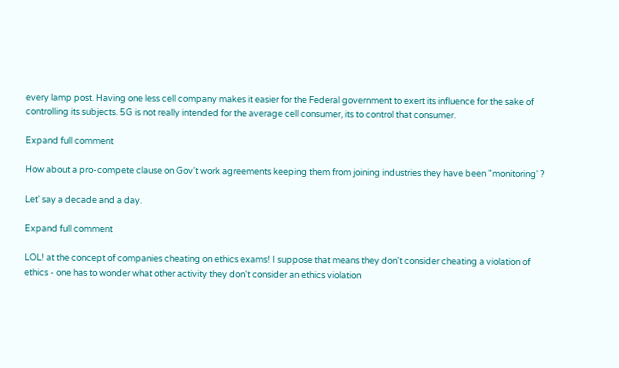every lamp post. Having one less cell company makes it easier for the Federal government to exert its influence for the sake of controlling its subjects. 5G is not really intended for the average cell consumer, its to control that consumer.

Expand full comment

How about a pro-compete clause on Gov't work agreements keeping them from joining industries they have been "monitoring' ?

Let' say a decade and a day.

Expand full comment

LOL! at the concept of companies cheating on ethics exams! I suppose that means they don't consider cheating a violation of ethics - one has to wonder what other activity they don't consider an ethics violation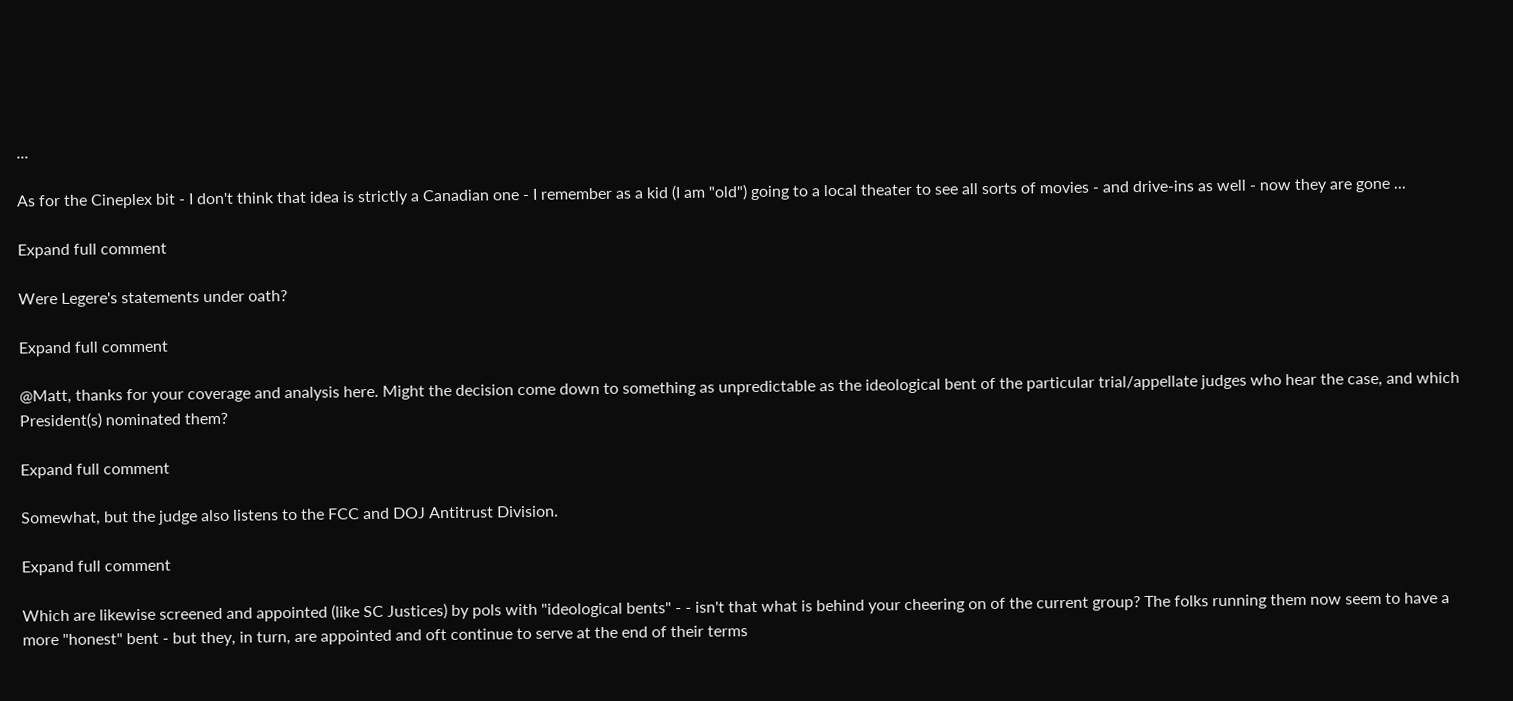...

As for the Cineplex bit - I don't think that idea is strictly a Canadian one - I remember as a kid (I am "old") going to a local theater to see all sorts of movies - and drive-ins as well - now they are gone ...

Expand full comment

Were Legere's statements under oath?

Expand full comment

@Matt, thanks for your coverage and analysis here. Might the decision come down to something as unpredictable as the ideological bent of the particular trial/appellate judges who hear the case, and which President(s) nominated them?

Expand full comment

Somewhat, but the judge also listens to the FCC and DOJ Antitrust Division.

Expand full comment

Which are likewise screened and appointed (like SC Justices) by pols with "ideological bents" - - isn't that what is behind your cheering on of the current group? The folks running them now seem to have a more "honest" bent - but they, in turn, are appointed and oft continue to serve at the end of their terms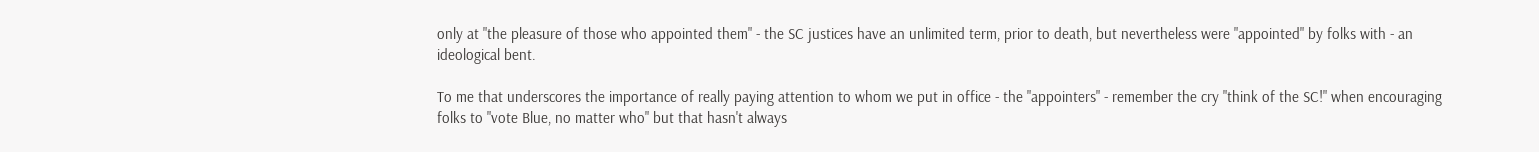only at "the pleasure of those who appointed them" - the SC justices have an unlimited term, prior to death, but nevertheless were "appointed" by folks with - an ideological bent.

To me that underscores the importance of really paying attention to whom we put in office - the "appointers" - remember the cry "think of the SC!" when encouraging folks to "vote Blue, no matter who" but that hasn't always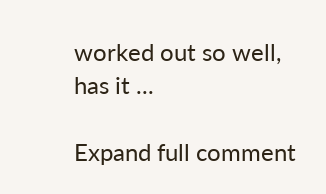worked out so well, has it ...

Expand full comment